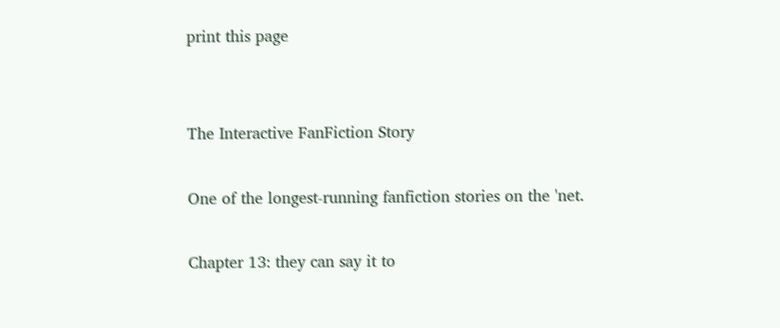print this page


The Interactive FanFiction Story

One of the longest-running fanfiction stories on the 'net.

Chapter 13: they can say it to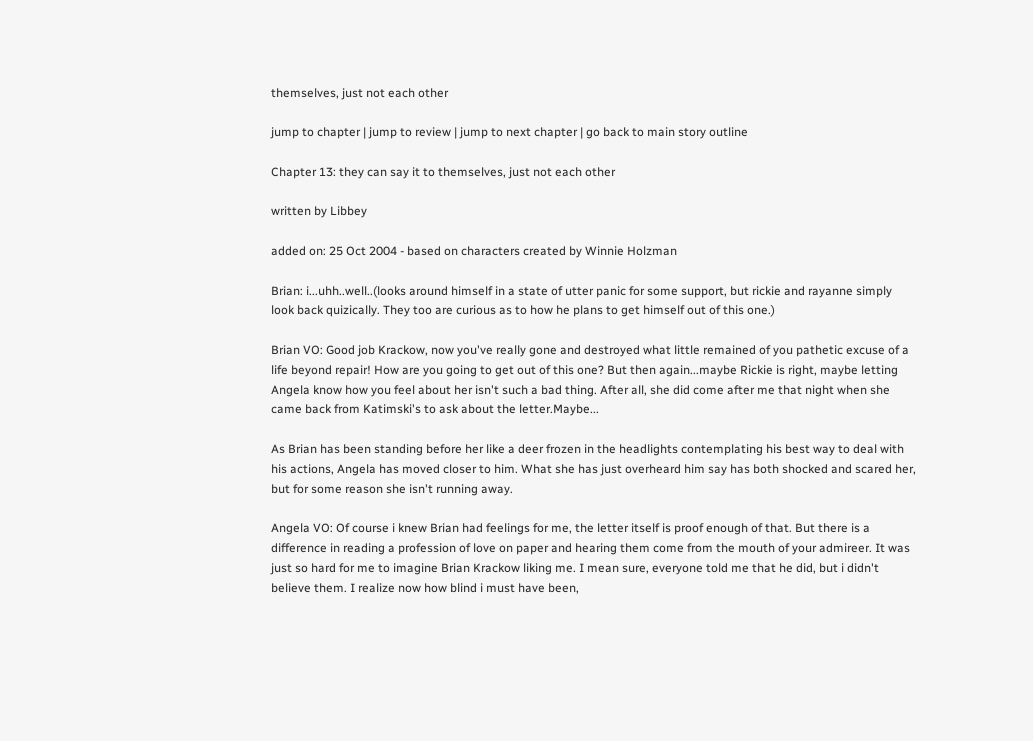themselves, just not each other

jump to chapter | jump to review | jump to next chapter | go back to main story outline

Chapter 13: they can say it to themselves, just not each other

written by Libbey

added on: 25 Oct 2004 - based on characters created by Winnie Holzman

Brian: i...uhh..well..(looks around himself in a state of utter panic for some support, but rickie and rayanne simply look back quizically. They too are curious as to how he plans to get himself out of this one.)

Brian VO: Good job Krackow, now you've really gone and destroyed what little remained of you pathetic excuse of a life beyond repair! How are you going to get out of this one? But then again...maybe Rickie is right, maybe letting Angela know how you feel about her isn't such a bad thing. After all, she did come after me that night when she came back from Katimski's to ask about the letter.Maybe...

As Brian has been standing before her like a deer frozen in the headlights contemplating his best way to deal with his actions, Angela has moved closer to him. What she has just overheard him say has both shocked and scared her, but for some reason she isn't running away.

Angela VO: Of course i knew Brian had feelings for me, the letter itself is proof enough of that. But there is a difference in reading a profession of love on paper and hearing them come from the mouth of your admireer. It was just so hard for me to imagine Brian Krackow liking me. I mean sure, everyone told me that he did, but i didn't believe them. I realize now how blind i must have been,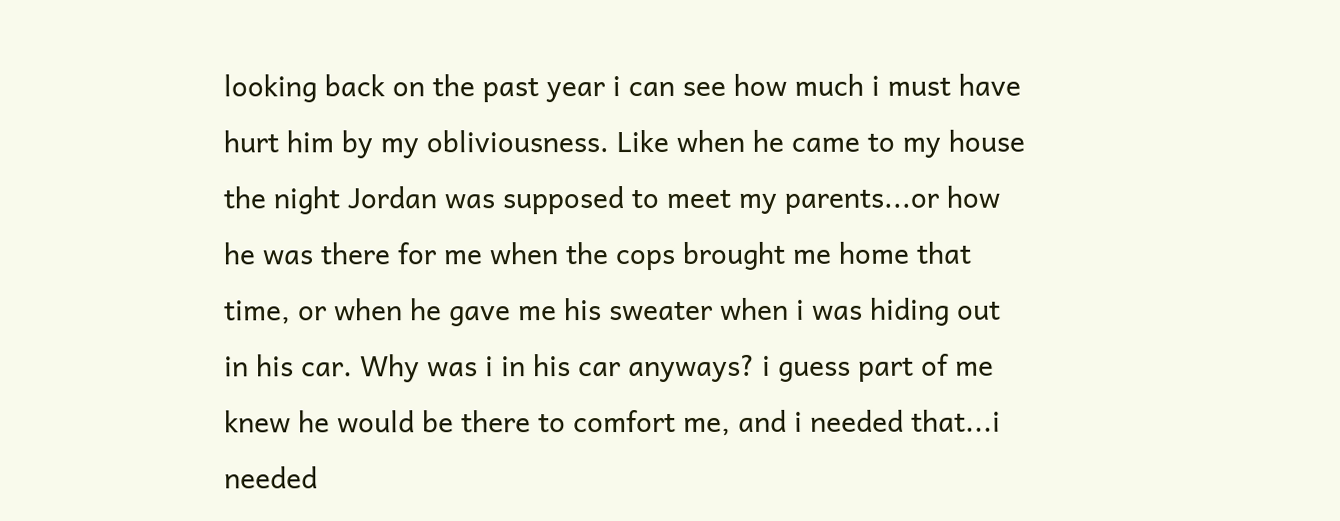looking back on the past year i can see how much i must have hurt him by my obliviousness. Like when he came to my house the night Jordan was supposed to meet my parents...or how he was there for me when the cops brought me home that time, or when he gave me his sweater when i was hiding out in his car. Why was i in his car anyways? i guess part of me knew he would be there to comfort me, and i needed that...i needed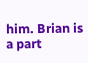him. Brian is a part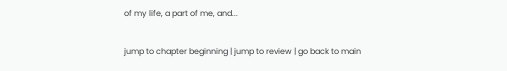of my life, a part of me, and...

jump to chapter beginning | jump to review | go back to main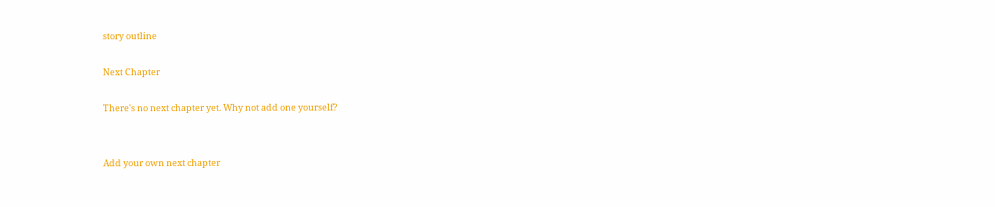story outline

Next Chapter

There's no next chapter yet. Why not add one yourself?


Add your own next chapter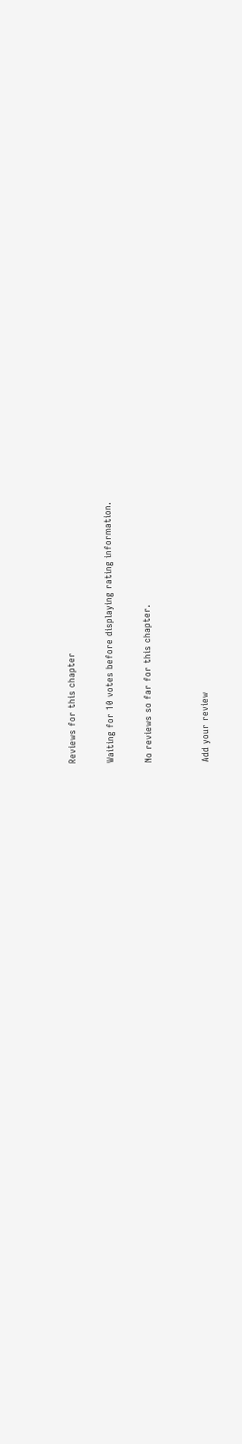Reviews for this chapter

Waiting for 10 votes before displaying rating information.

No reviews so far for this chapter.


Add your review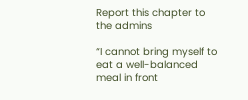Report this chapter to the admins

“I cannot bring myself to eat a well-balanced meal in front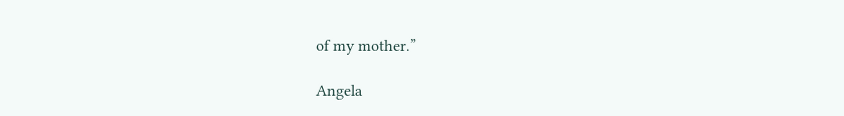of my mother.”

Angela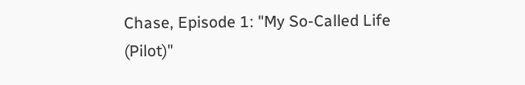Chase, Episode 1: "My So-Called Life (Pilot)"